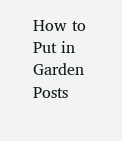How to Put in Garden Posts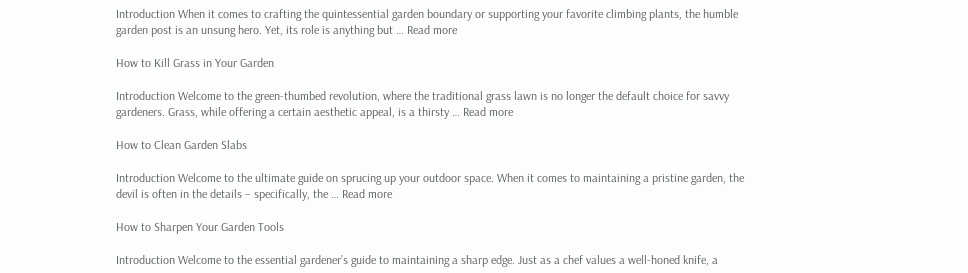Introduction When it comes to crafting the quintessential garden boundary or supporting your favorite climbing plants, the humble garden post is an unsung hero. Yet, its role is anything but … Read more

How to Kill Grass in Your Garden

Introduction Welcome to the green-thumbed revolution, where the traditional grass lawn is no longer the default choice for savvy gardeners. Grass, while offering a certain aesthetic appeal, is a thirsty … Read more

How to Clean Garden Slabs

Introduction Welcome to the ultimate guide on sprucing up your outdoor space. When it comes to maintaining a pristine garden, the devil is often in the details – specifically, the … Read more

How to Sharpen Your Garden Tools

Introduction Welcome to the essential gardener’s guide to maintaining a sharp edge. Just as a chef values a well-honed knife, a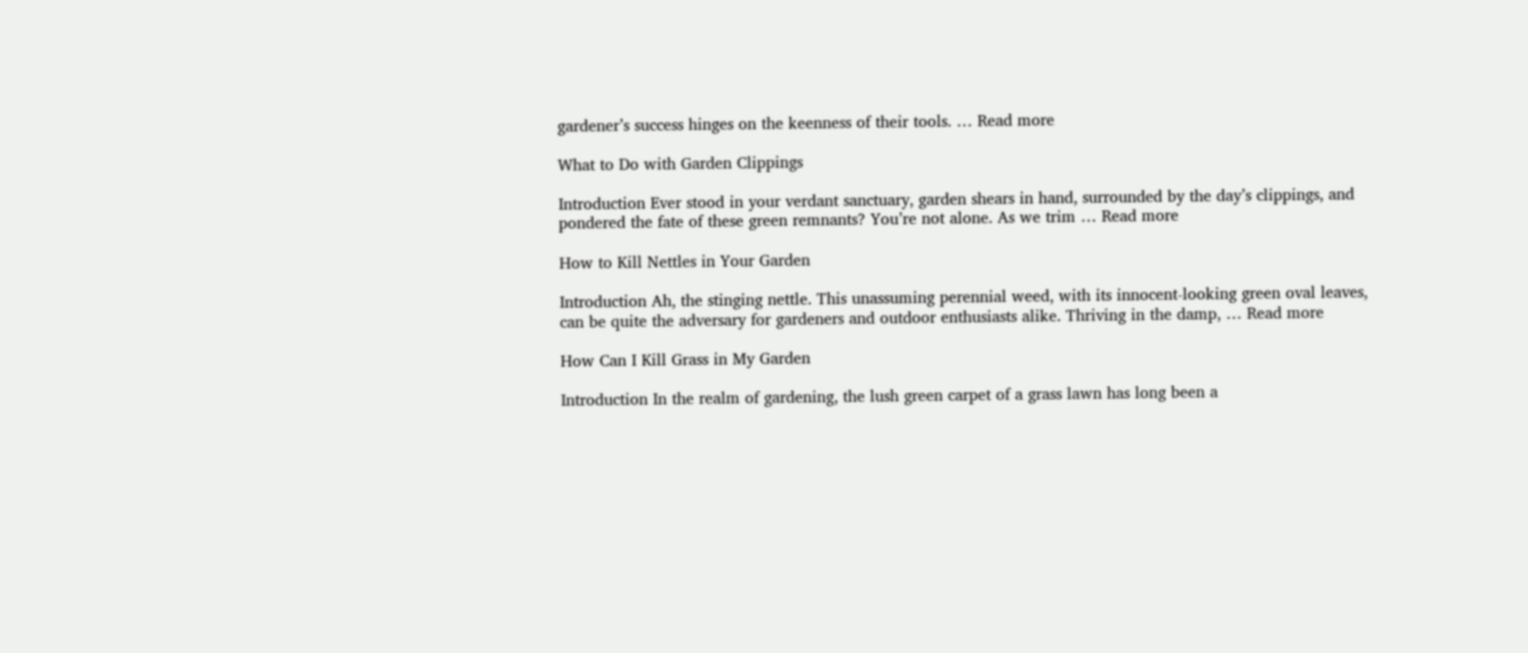gardener’s success hinges on the keenness of their tools. … Read more

What to Do with Garden Clippings

Introduction Ever stood in your verdant sanctuary, garden shears in hand, surrounded by the day’s clippings, and pondered the fate of these green remnants? You’re not alone. As we trim … Read more

How to Kill Nettles in Your Garden

Introduction Ah, the stinging nettle. This unassuming perennial weed, with its innocent-looking green oval leaves, can be quite the adversary for gardeners and outdoor enthusiasts alike. Thriving in the damp, … Read more

How Can I Kill Grass in My Garden

Introduction In the realm of gardening, the lush green carpet of a grass lawn has long been a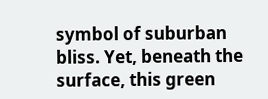symbol of suburban bliss. Yet, beneath the surface, this green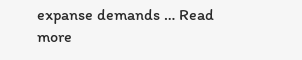expanse demands … Read more